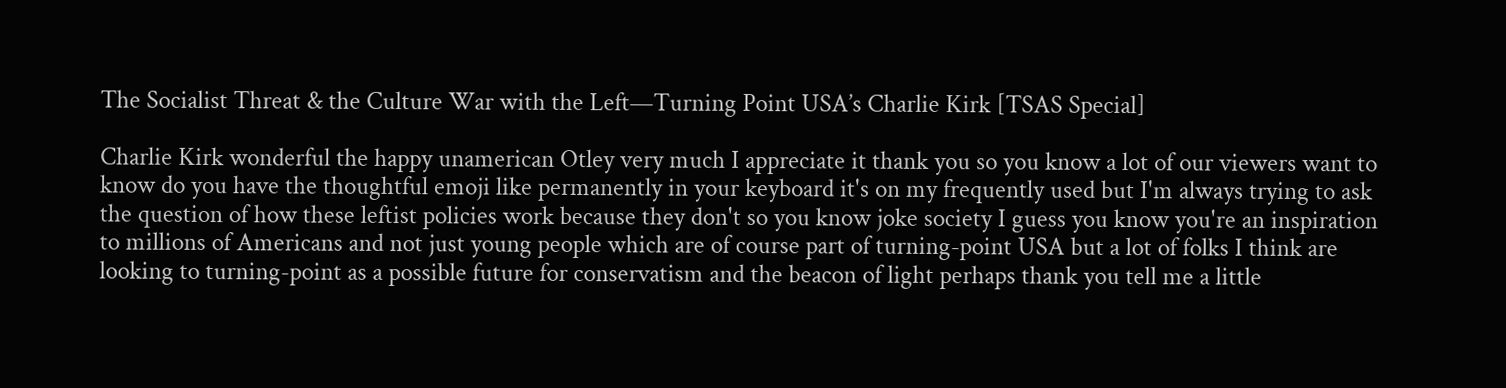The Socialist Threat & the Culture War with the Left—Turning Point USA’s Charlie Kirk [TSAS Special]

Charlie Kirk wonderful the happy unamerican Otley very much I appreciate it thank you so you know a lot of our viewers want to know do you have the thoughtful emoji like permanently in your keyboard it's on my frequently used but I'm always trying to ask the question of how these leftist policies work because they don't so you know joke society I guess you know you're an inspiration to millions of Americans and not just young people which are of course part of turning-point USA but a lot of folks I think are looking to turning-point as a possible future for conservatism and the beacon of light perhaps thank you tell me a little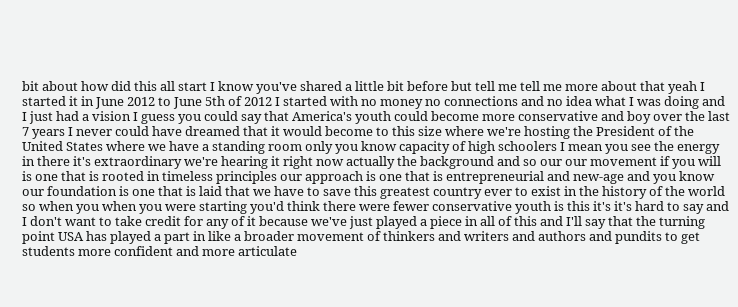bit about how did this all start I know you've shared a little bit before but tell me tell me more about that yeah I started it in June 2012 to June 5th of 2012 I started with no money no connections and no idea what I was doing and I just had a vision I guess you could say that America's youth could become more conservative and boy over the last 7 years I never could have dreamed that it would become to this size where we're hosting the President of the United States where we have a standing room only you know capacity of high schoolers I mean you see the energy in there it's extraordinary we're hearing it right now actually the background and so our our movement if you will is one that is rooted in timeless principles our approach is one that is entrepreneurial and new-age and you know our foundation is one that is laid that we have to save this greatest country ever to exist in the history of the world so when you when you were starting you'd think there were fewer conservative youth is this it's it's hard to say and I don't want to take credit for any of it because we've just played a piece in all of this and I'll say that the turning point USA has played a part in like a broader movement of thinkers and writers and authors and pundits to get students more confident and more articulate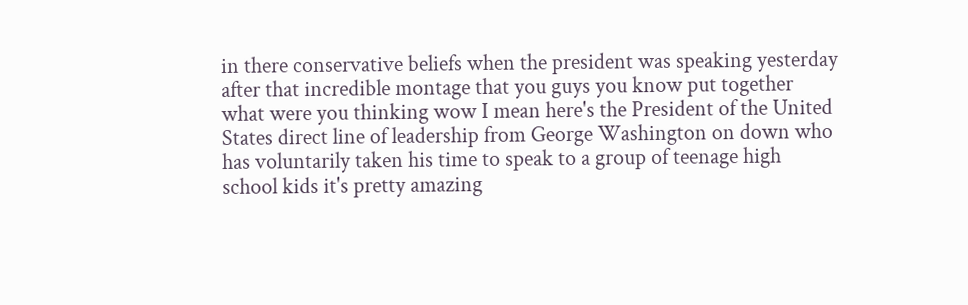in there conservative beliefs when the president was speaking yesterday after that incredible montage that you guys you know put together what were you thinking wow I mean here's the President of the United States direct line of leadership from George Washington on down who has voluntarily taken his time to speak to a group of teenage high school kids it's pretty amazing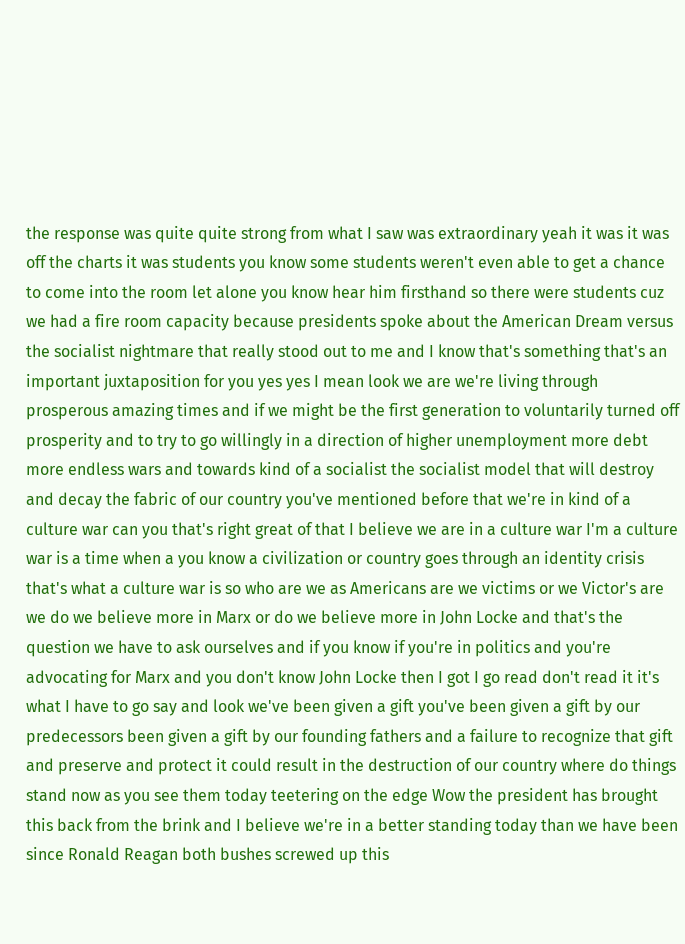the response was quite quite strong from what I saw was extraordinary yeah it was it was off the charts it was students you know some students weren't even able to get a chance to come into the room let alone you know hear him firsthand so there were students cuz we had a fire room capacity because presidents spoke about the American Dream versus the socialist nightmare that really stood out to me and I know that's something that's an important juxtaposition for you yes yes I mean look we are we're living through prosperous amazing times and if we might be the first generation to voluntarily turned off prosperity and to try to go willingly in a direction of higher unemployment more debt more endless wars and towards kind of a socialist the socialist model that will destroy and decay the fabric of our country you've mentioned before that we're in kind of a culture war can you that's right great of that I believe we are in a culture war I'm a culture war is a time when a you know a civilization or country goes through an identity crisis that's what a culture war is so who are we as Americans are we victims or we Victor's are we do we believe more in Marx or do we believe more in John Locke and that's the question we have to ask ourselves and if you know if you're in politics and you're advocating for Marx and you don't know John Locke then I got I go read don't read it it's what I have to go say and look we've been given a gift you've been given a gift by our predecessors been given a gift by our founding fathers and a failure to recognize that gift and preserve and protect it could result in the destruction of our country where do things stand now as you see them today teetering on the edge Wow the president has brought this back from the brink and I believe we're in a better standing today than we have been since Ronald Reagan both bushes screwed up this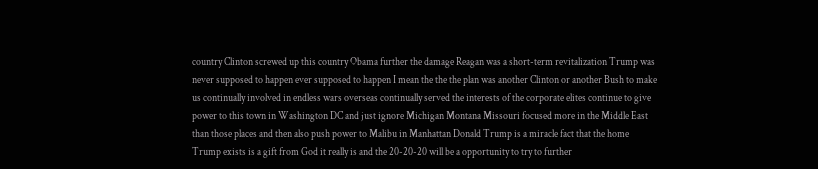country Clinton screwed up this country Obama further the damage Reagan was a short-term revitalization Trump was never supposed to happen ever supposed to happen I mean the the the plan was another Clinton or another Bush to make us continually involved in endless wars overseas continually served the interests of the corporate elites continue to give power to this town in Washington DC and just ignore Michigan Montana Missouri focused more in the Middle East than those places and then also push power to Malibu in Manhattan Donald Trump is a miracle fact that the home Trump exists is a gift from God it really is and the 20-20-20 will be a opportunity to try to further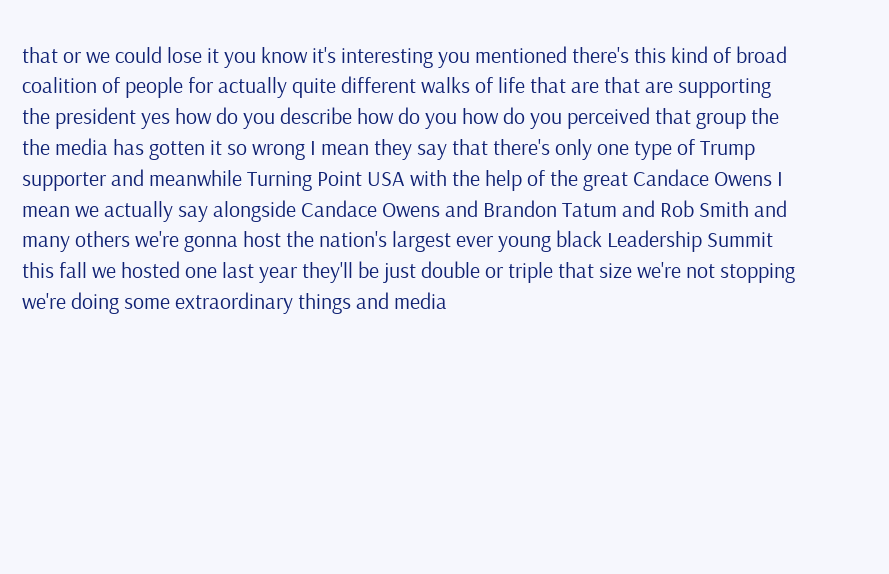that or we could lose it you know it's interesting you mentioned there's this kind of broad coalition of people for actually quite different walks of life that are that are supporting the president yes how do you describe how do you how do you perceived that group the the media has gotten it so wrong I mean they say that there's only one type of Trump supporter and meanwhile Turning Point USA with the help of the great Candace Owens I mean we actually say alongside Candace Owens and Brandon Tatum and Rob Smith and many others we're gonna host the nation's largest ever young black Leadership Summit this fall we hosted one last year they'll be just double or triple that size we're not stopping we're doing some extraordinary things and media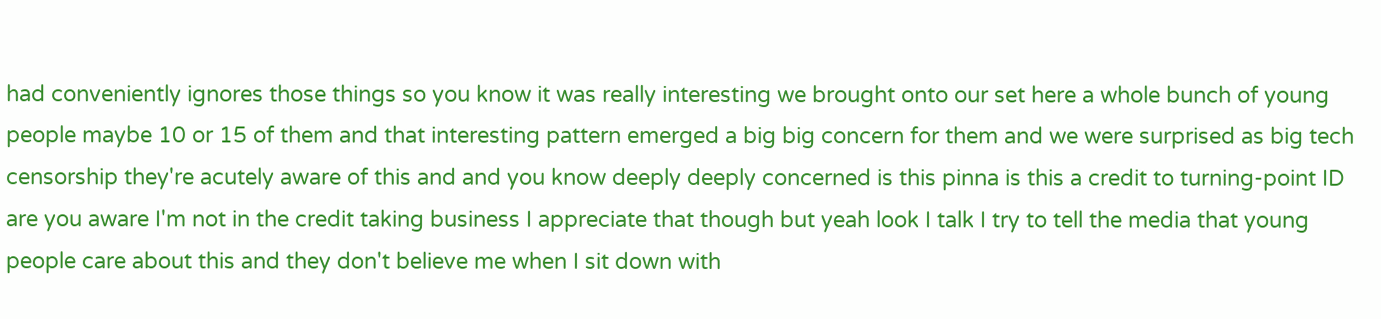had conveniently ignores those things so you know it was really interesting we brought onto our set here a whole bunch of young people maybe 10 or 15 of them and that interesting pattern emerged a big big concern for them and we were surprised as big tech censorship they're acutely aware of this and and you know deeply deeply concerned is this pinna is this a credit to turning-point ID are you aware I'm not in the credit taking business I appreciate that though but yeah look I talk I try to tell the media that young people care about this and they don't believe me when I sit down with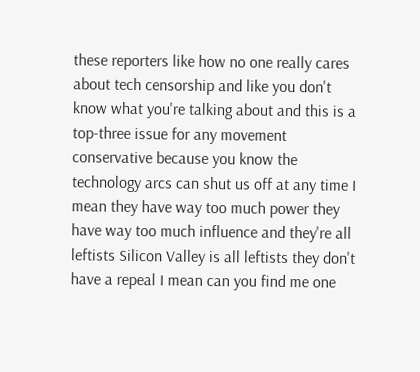these reporters like how no one really cares about tech censorship and like you don't know what you're talking about and this is a top-three issue for any movement conservative because you know the technology arcs can shut us off at any time I mean they have way too much power they have way too much influence and they're all leftists Silicon Valley is all leftists they don't have a repeal I mean can you find me one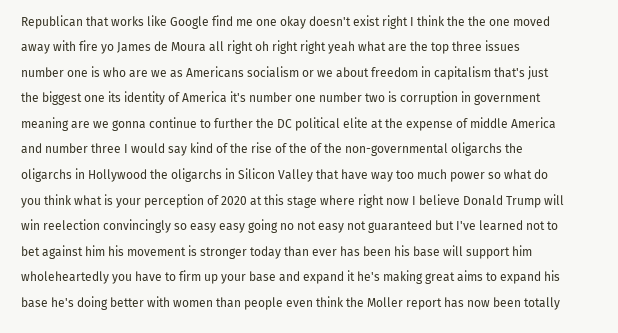Republican that works like Google find me one okay doesn't exist right I think the the one moved away with fire yo James de Moura all right oh right right yeah what are the top three issues number one is who are we as Americans socialism or we about freedom in capitalism that's just the biggest one its identity of America it's number one number two is corruption in government meaning are we gonna continue to further the DC political elite at the expense of middle America and number three I would say kind of the rise of the of the non-governmental oligarchs the oligarchs in Hollywood the oligarchs in Silicon Valley that have way too much power so what do you think what is your perception of 2020 at this stage where right now I believe Donald Trump will win reelection convincingly so easy easy going no not easy not guaranteed but I've learned not to bet against him his movement is stronger today than ever has been his base will support him wholeheartedly you have to firm up your base and expand it he's making great aims to expand his base he's doing better with women than people even think the Moller report has now been totally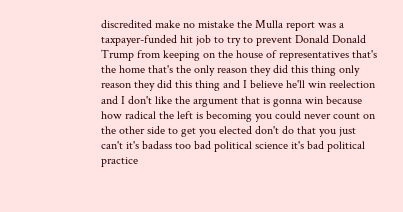discredited make no mistake the Mulla report was a taxpayer-funded hit job to try to prevent Donald Donald Trump from keeping on the house of representatives that's the home that's the only reason they did this thing only reason they did this thing and I believe he'll win reelection and I don't like the argument that is gonna win because how radical the left is becoming you could never count on the other side to get you elected don't do that you just can't it's badass too bad political science it's bad political practice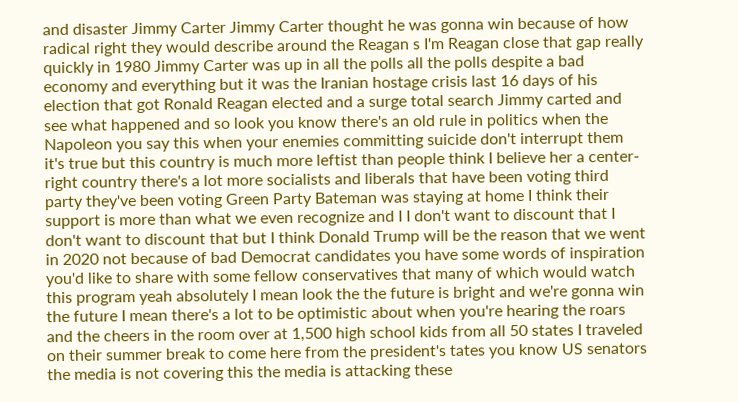and disaster Jimmy Carter Jimmy Carter thought he was gonna win because of how radical right they would describe around the Reagan s I'm Reagan close that gap really quickly in 1980 Jimmy Carter was up in all the polls all the polls despite a bad economy and everything but it was the Iranian hostage crisis last 16 days of his election that got Ronald Reagan elected and a surge total search Jimmy carted and see what happened and so look you know there's an old rule in politics when the Napoleon you say this when your enemies committing suicide don't interrupt them it's true but this country is much more leftist than people think I believe her a center-right country there's a lot more socialists and liberals that have been voting third party they've been voting Green Party Bateman was staying at home I think their support is more than what we even recognize and I I don't want to discount that I don't want to discount that but I think Donald Trump will be the reason that we went in 2020 not because of bad Democrat candidates you have some words of inspiration you'd like to share with some fellow conservatives that many of which would watch this program yeah absolutely I mean look the the future is bright and we're gonna win the future I mean there's a lot to be optimistic about when you're hearing the roars and the cheers in the room over at 1,500 high school kids from all 50 states I traveled on their summer break to come here from the president's tates you know US senators the media is not covering this the media is attacking these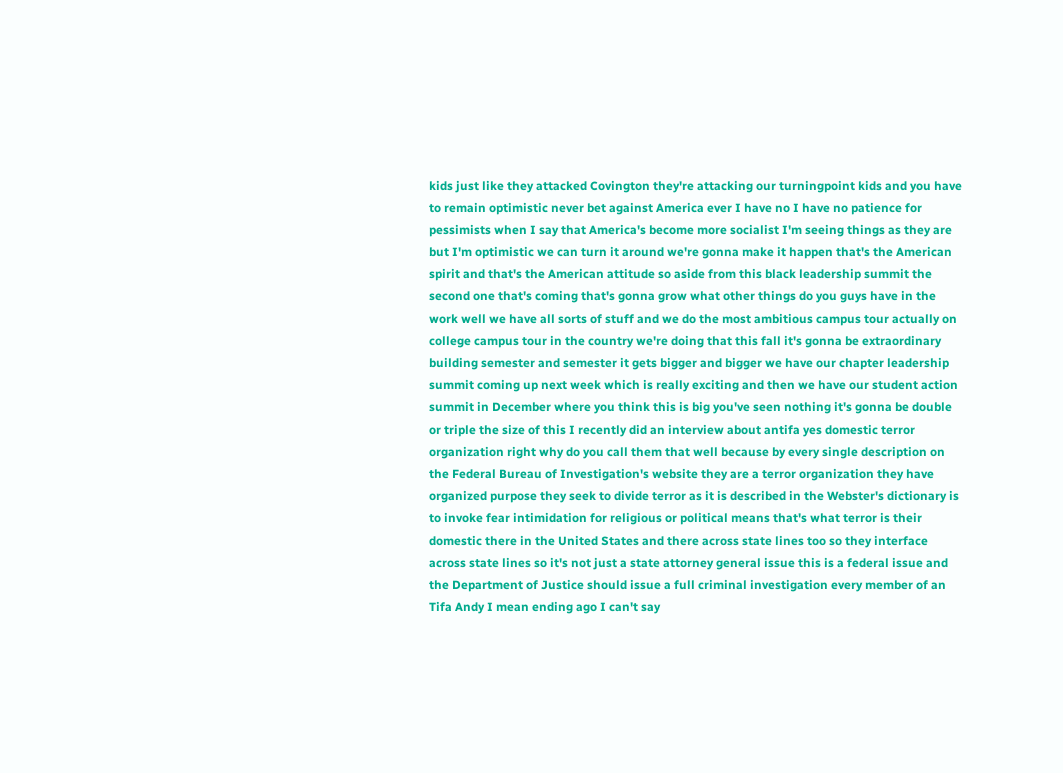kids just like they attacked Covington they're attacking our turningpoint kids and you have to remain optimistic never bet against America ever I have no I have no patience for pessimists when I say that America's become more socialist I'm seeing things as they are but I'm optimistic we can turn it around we're gonna make it happen that's the American spirit and that's the American attitude so aside from this black leadership summit the second one that's coming that's gonna grow what other things do you guys have in the work well we have all sorts of stuff and we do the most ambitious campus tour actually on college campus tour in the country we're doing that this fall it's gonna be extraordinary building semester and semester it gets bigger and bigger we have our chapter leadership summit coming up next week which is really exciting and then we have our student action summit in December where you think this is big you've seen nothing it's gonna be double or triple the size of this I recently did an interview about antifa yes domestic terror organization right why do you call them that well because by every single description on the Federal Bureau of Investigation's website they are a terror organization they have organized purpose they seek to divide terror as it is described in the Webster's dictionary is to invoke fear intimidation for religious or political means that's what terror is their domestic there in the United States and there across state lines too so they interface across state lines so it's not just a state attorney general issue this is a federal issue and the Department of Justice should issue a full criminal investigation every member of an Tifa Andy I mean ending ago I can't say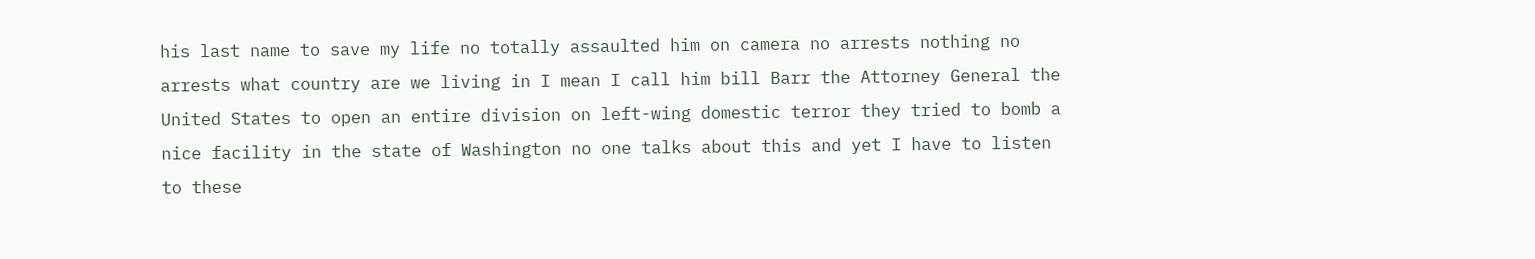his last name to save my life no totally assaulted him on camera no arrests nothing no arrests what country are we living in I mean I call him bill Barr the Attorney General the United States to open an entire division on left-wing domestic terror they tried to bomb a nice facility in the state of Washington no one talks about this and yet I have to listen to these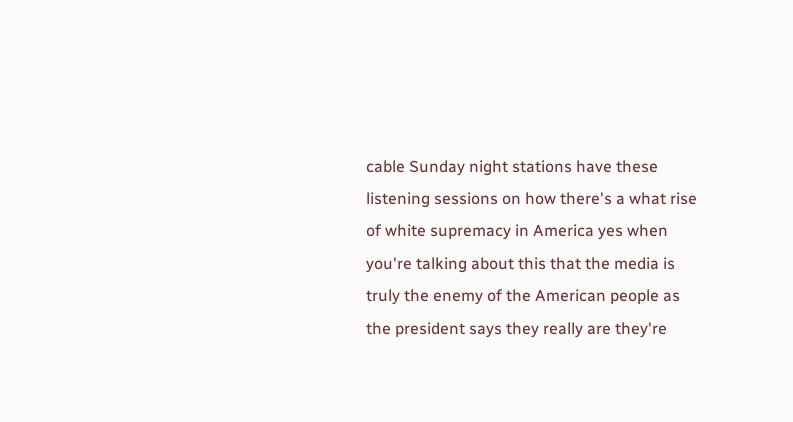cable Sunday night stations have these listening sessions on how there's a what rise of white supremacy in America yes when you're talking about this that the media is truly the enemy of the American people as the president says they really are they're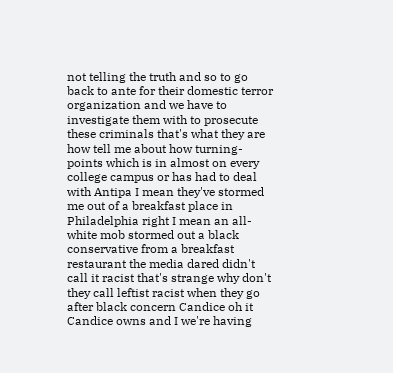not telling the truth and so to go back to ante for their domestic terror organization and we have to investigate them with to prosecute these criminals that's what they are how tell me about how turning-points which is in almost on every college campus or has had to deal with Antipa I mean they've stormed me out of a breakfast place in Philadelphia right I mean an all-white mob stormed out a black conservative from a breakfast restaurant the media dared didn't call it racist that's strange why don't they call leftist racist when they go after black concern Candice oh it Candice owns and I we're having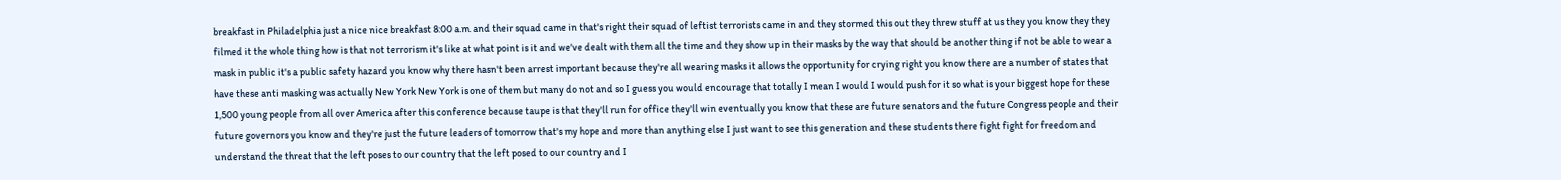breakfast in Philadelphia just a nice nice breakfast 8:00 a.m. and their squad came in that's right their squad of leftist terrorists came in and they stormed this out they threw stuff at us they you know they they filmed it the whole thing how is that not terrorism it's like at what point is it and we've dealt with them all the time and they show up in their masks by the way that should be another thing if not be able to wear a mask in public it's a public safety hazard you know why there hasn't been arrest important because they're all wearing masks it allows the opportunity for crying right you know there are a number of states that have these anti masking was actually New York New York is one of them but many do not and so I guess you would encourage that totally I mean I would I would push for it so what is your biggest hope for these 1,500 young people from all over America after this conference because taupe is that they'll run for office they'll win eventually you know that these are future senators and the future Congress people and their future governors you know and they're just the future leaders of tomorrow that's my hope and more than anything else I just want to see this generation and these students there fight fight for freedom and understand the threat that the left poses to our country that the left posed to our country and I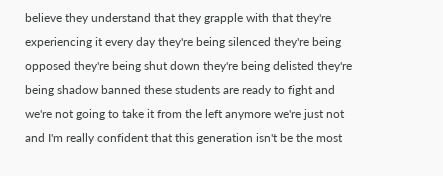believe they understand that they grapple with that they're experiencing it every day they're being silenced they're being opposed they're being shut down they're being delisted they're being shadow banned these students are ready to fight and we're not going to take it from the left anymore we're just not and I'm really confident that this generation isn't be the most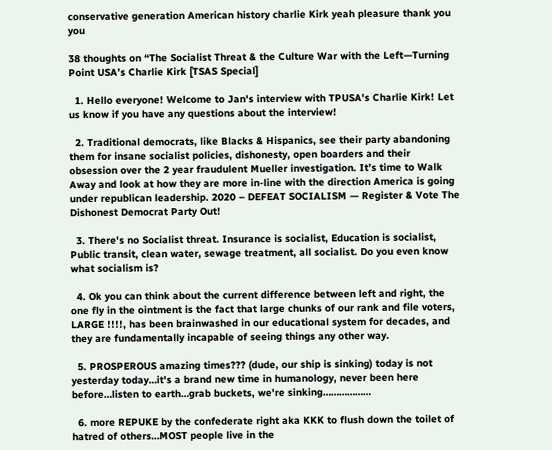conservative generation American history charlie Kirk yeah pleasure thank you you

38 thoughts on “The Socialist Threat & the Culture War with the Left—Turning Point USA’s Charlie Kirk [TSAS Special]

  1. Hello everyone! Welcome to Jan's interview with TPUSA's Charlie Kirk! Let us know if you have any questions about the interview!

  2. Traditional democrats, like Blacks & Hispanics, see their party abandoning them for insane socialist policies, dishonesty, open boarders and their obsession over the 2 year fraudulent Mueller investigation. It’s time to Walk Away and look at how they are more in-line with the direction America is going under republican leadership. 2020 – DEFEAT SOCIALISM — Register & Vote The Dishonest Democrat Party Out!

  3. There's no Socialist threat. Insurance is socialist, Education is socialist, Public transit, clean water, sewage treatment, all socialist. Do you even know what socialism is?

  4. Ok you can think about the current difference between left and right, the one fly in the ointment is the fact that large chunks of our rank and file voters, LARGE !!!!, has been brainwashed in our educational system for decades, and they are fundamentally incapable of seeing things any other way.

  5. PROSPEROUS amazing times??? (dude, our ship is sinking) today is not yesterday today…it's a brand new time in humanology, never been here before…listen to earth…grab buckets, we're sinking………………

  6. more REPUKE by the confederate right aka KKK to flush down the toilet of hatred of others…MOST people live in the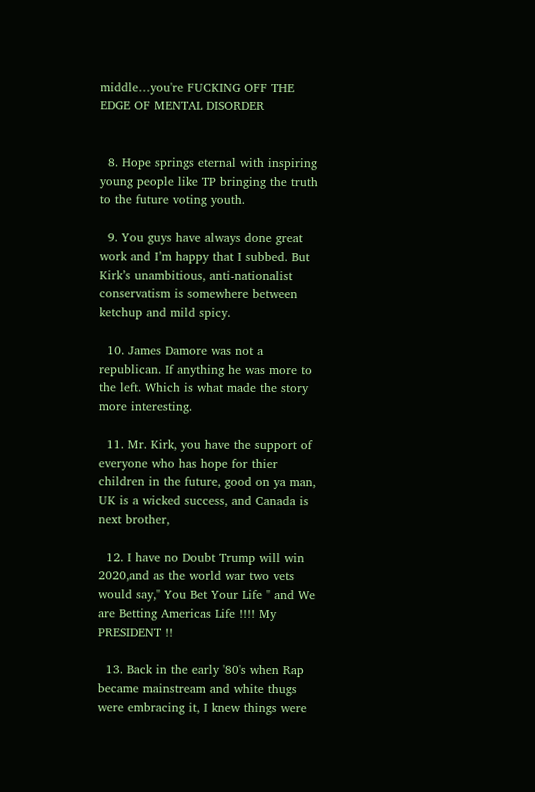middle…you're FUCKING OFF THE EDGE OF MENTAL DISORDER


  8. Hope springs eternal with inspiring young people like TP bringing the truth to the future voting youth.

  9. You guys have always done great work and I’m happy that I subbed. But Kirk’s unambitious, anti-nationalist conservatism is somewhere between ketchup and mild spicy.

  10. James Damore was not a republican. If anything he was more to the left. Which is what made the story more interesting.

  11. Mr. Kirk, you have the support of everyone who has hope for thier children in the future, good on ya man, UK is a wicked success, and Canada is next brother,

  12. I have no Doubt Trump will win 2020,and as the world war two vets would say," You Bet Your Life " and We are Betting Americas Life !!!! My PRESIDENT !!

  13. Back in the early '80's when Rap became mainstream and white thugs were embracing it, I knew things were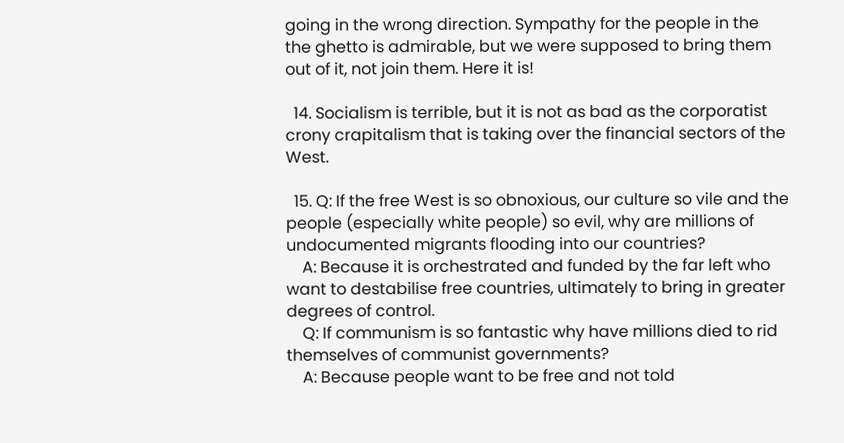going in the wrong direction. Sympathy for the people in the the ghetto is admirable, but we were supposed to bring them out of it, not join them. Here it is!

  14. Socialism is terrible, but it is not as bad as the corporatist crony crapitalism that is taking over the financial sectors of the West.

  15. Q: If the free West is so obnoxious, our culture so vile and the people (especially white people) so evil, why are millions of undocumented migrants flooding into our countries?
    A: Because it is orchestrated and funded by the far left who want to destabilise free countries, ultimately to bring in greater degrees of control.
    Q: If communism is so fantastic why have millions died to rid themselves of communist governments?
    A: Because people want to be free and not told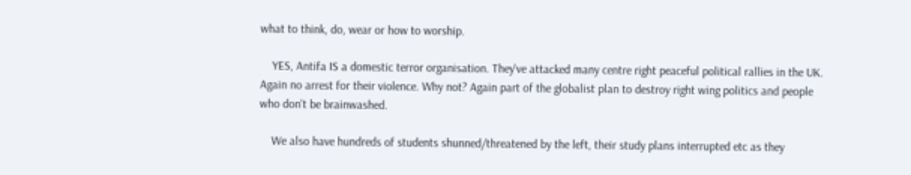what to think, do, wear or how to worship.

    YES, Antifa IS a domestic terror organisation. They've attacked many centre right peaceful political rallies in the UK. Again no arrest for their violence. Why not? Again part of the globalist plan to destroy right wing politics and people who don't be brainwashed.

    We also have hundreds of students shunned/threatened by the left, their study plans interrupted etc as they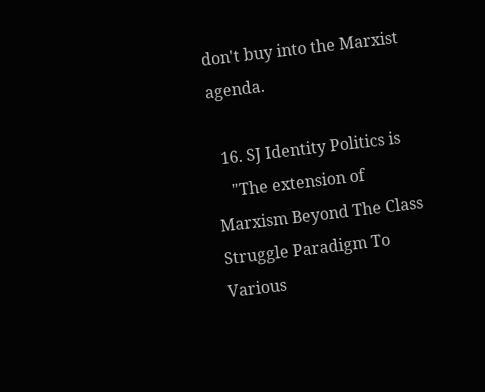don't buy into the Marxist agenda.

  16. SJ Identity Politics is
    "The extension of Marxism Beyond The Class Struggle Paradigm To Various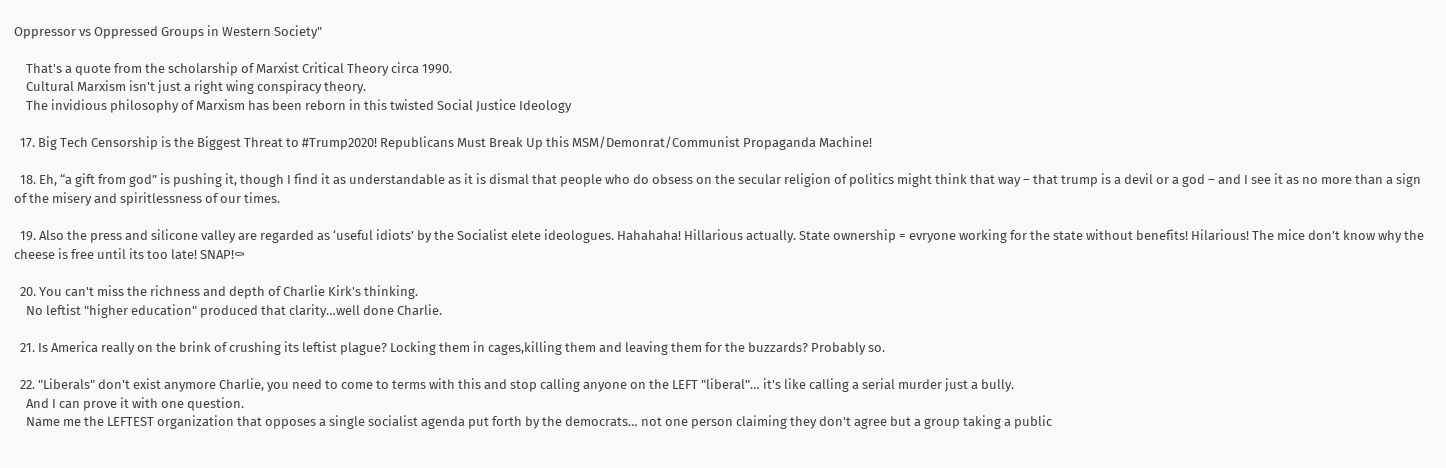Oppressor vs Oppressed Groups in Western Society"

    That's a quote from the scholarship of Marxist Critical Theory circa 1990.
    Cultural Marxism isn't just a right wing conspiracy theory.
    The invidious philosophy of Marxism has been reborn in this twisted Social Justice Ideology

  17. Big Tech Censorship is the Biggest Threat to #Trump2020! Republicans Must Break Up this MSM/Demonrat/Communist Propaganda Machine!

  18. Eh, “a gift from god” is pushing it, though I find it as understandable as it is dismal that people who do obsess on the secular religion of politics might think that way – that trump is a devil or a god – and I see it as no more than a sign of the misery and spiritlessness of our times.

  19. Also the press and silicone valley are regarded as ‘useful idiots’ by the Socialist elete ideologues. Hahahaha! Hillarious actually. State ownership = evryone working for the state without benefits! Hilarious! The mice don’t know why the cheese is free until its too late! SNAP!⚰

  20. You can't miss the richness and depth of Charlie Kirk's thinking.
    No leftist "higher education" produced that clarity…well done Charlie.

  21. Is America really on the brink of crushing its leftist plague? Locking them in cages,killing them and leaving them for the buzzards? Probably so.

  22. "Liberals" don't exist anymore Charlie, you need to come to terms with this and stop calling anyone on the LEFT "liberal"… it's like calling a serial murder just a bully.
    And I can prove it with one question.
    Name me the LEFTEST organization that opposes a single socialist agenda put forth by the democrats… not one person claiming they don't agree but a group taking a public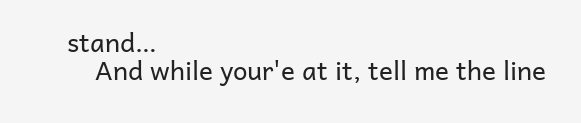stand…
    And while your'e at it, tell me the line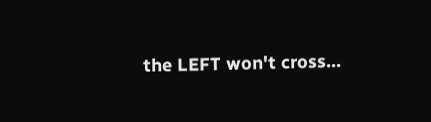the LEFT won't cross…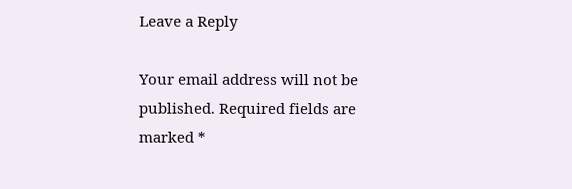Leave a Reply

Your email address will not be published. Required fields are marked *